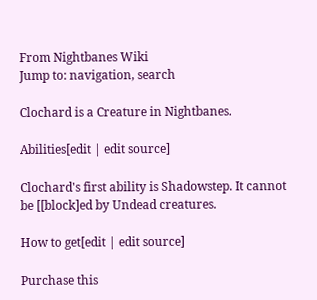From Nightbanes Wiki
Jump to: navigation, search

Clochard is a Creature in Nightbanes.

Abilities[edit | edit source]

Clochard's first ability is Shadowstep. It cannot be [[block]ed by Undead creatures.

How to get[edit | edit source]

Purchase this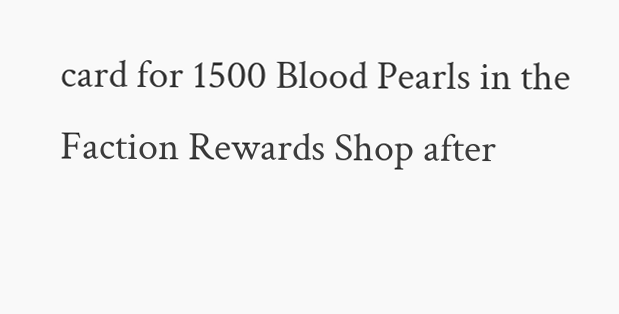card for 1500 Blood Pearls in the Faction Rewards Shop after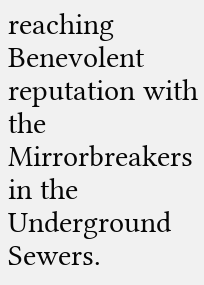reaching Benevolent reputation with the Mirrorbreakers in the Underground Sewers.